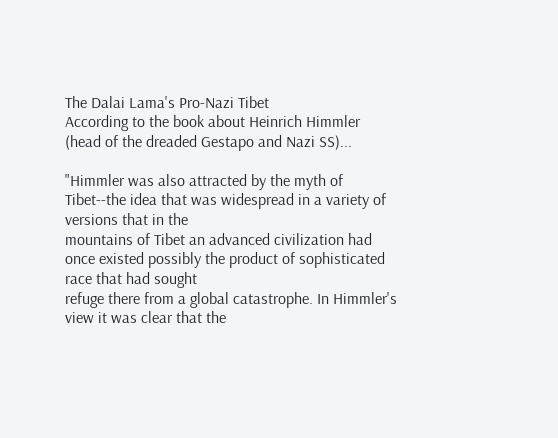The Dalai Lama's Pro-Nazi Tibet
According to the book about Heinrich Himmler (head of the dreaded Gestapo and Nazi SS)...

"Himmler was also attracted by the myth of Tibet--the idea that was widespread in a variety of versions that in the
mountains of Tibet an advanced civilization had once existed possibly the product of sophisticated race that had sought
refuge there from a global catastrophe. In Himmler's view it was clear that the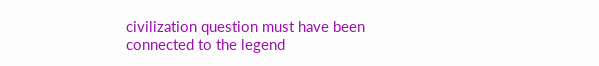civilization question must have been
connected to the legend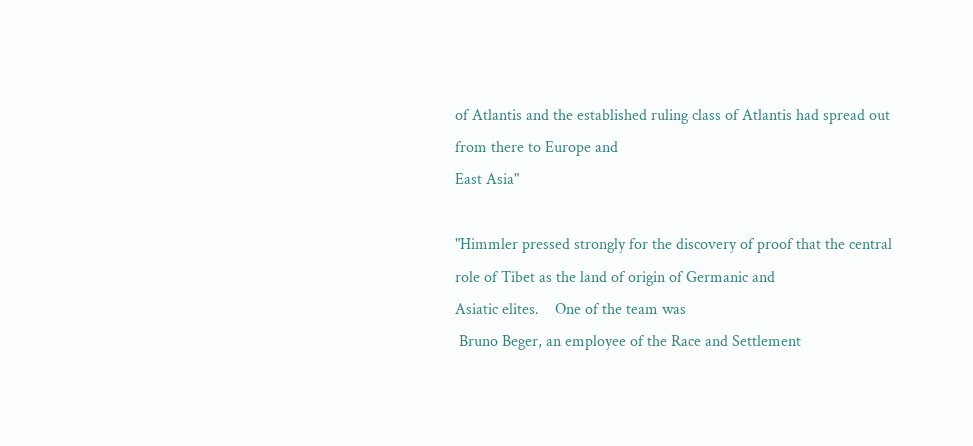of Atlantis and the established ruling class of Atlantis had spread out from there to Europe and
East Asia"

"Himmler pressed strongly for the discovery of proof that the central role of Tibet as the land of origin of Germanic and
Asiatic elites.    One of the team was
 Bruno Beger, an employee of the Race and Settlement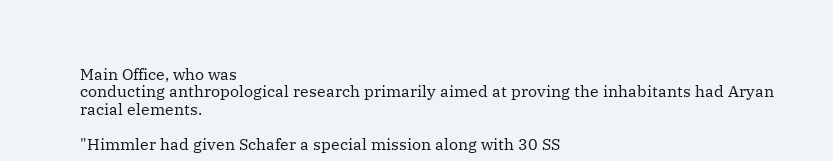Main Office, who was
conducting anthropological research primarily aimed at proving the inhabitants had Aryan racial elements.

"Himmler had given Schafer a special mission along with 30 SS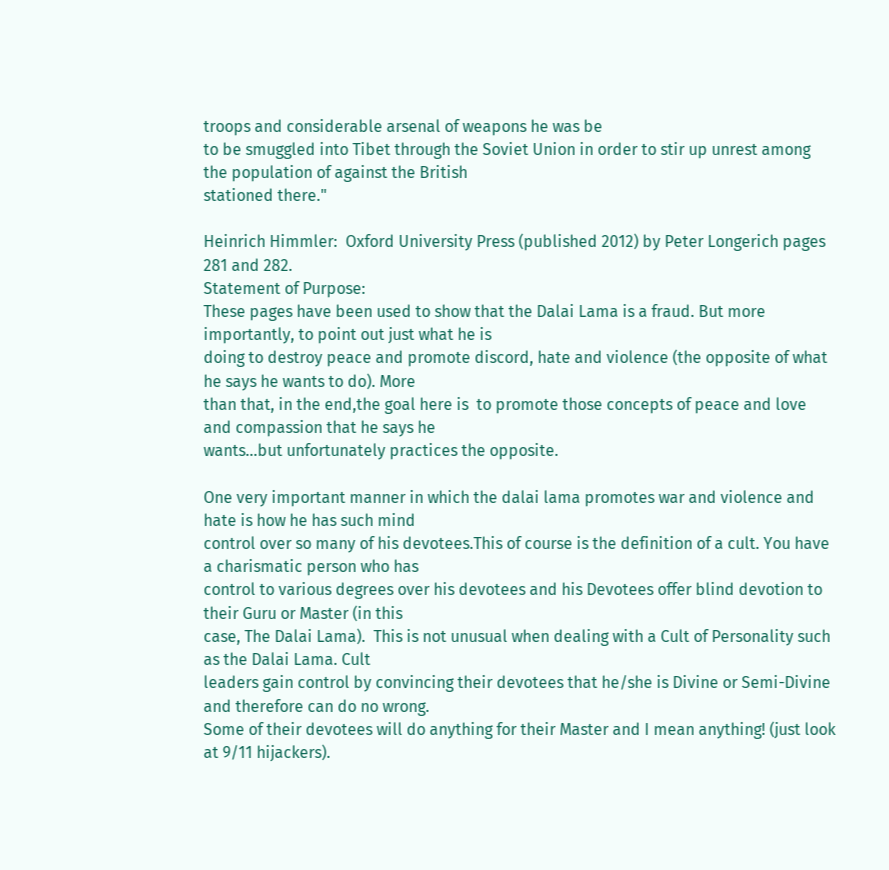troops and considerable arsenal of weapons he was be
to be smuggled into Tibet through the Soviet Union in order to stir up unrest among the population of against the British
stationed there."

Heinrich Himmler:  Oxford University Press (published 2012) by Peter Longerich pages 281 and 282.
Statement of Purpose:
These pages have been used to show that the Dalai Lama is a fraud. But more importantly, to point out just what he is
doing to destroy peace and promote discord, hate and violence (the opposite of what he says he wants to do). More
than that, in the end,the goal here is  to promote those concepts of peace and love and compassion that he says he
wants...but unfortunately practices the opposite.

One very important manner in which the dalai lama promotes war and violence and hate is how he has such mind
control over so many of his devotees.This of course is the definition of a cult. You have a charismatic person who has
control to various degrees over his devotees and his Devotees offer blind devotion to their Guru or Master (in this
case, The Dalai Lama).  This is not unusual when dealing with a Cult of Personality such as the Dalai Lama. Cult
leaders gain control by convincing their devotees that he/she is Divine or Semi-Divine and therefore can do no wrong.
Some of their devotees will do anything for their Master and I mean anything! (just look at 9/11 hijackers).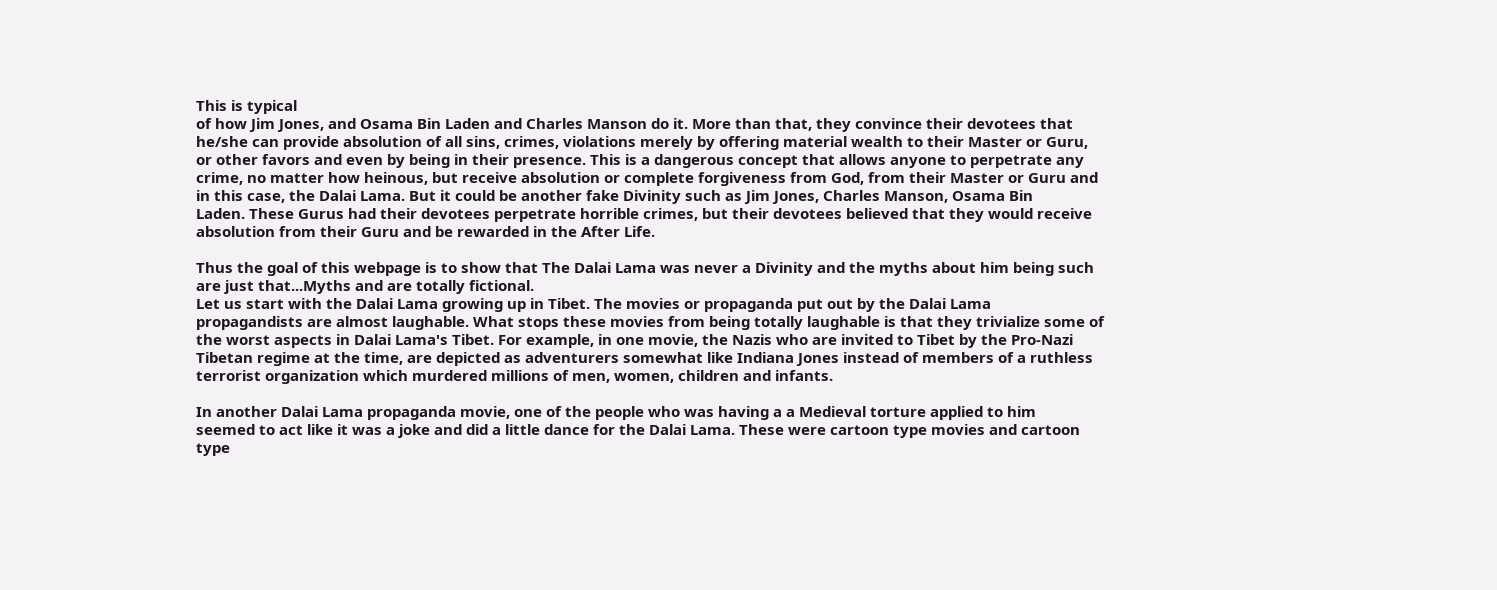This is typical
of how Jim Jones, and Osama Bin Laden and Charles Manson do it. More than that, they convince their devotees that
he/she can provide absolution of all sins, crimes, violations merely by offering material wealth to their Master or Guru,
or other favors and even by being in their presence. This is a dangerous concept that allows anyone to perpetrate any
crime, no matter how heinous, but receive absolution or complete forgiveness from God, from their Master or Guru and
in this case, the Dalai Lama. But it could be another fake Divinity such as Jim Jones, Charles Manson, Osama Bin
Laden. These Gurus had their devotees perpetrate horrible crimes, but their devotees believed that they would receive
absolution from their Guru and be rewarded in the After Life.

Thus the goal of this webpage is to show that The Dalai Lama was never a Divinity and the myths about him being such
are just that...Myths and are totally fictional.
Let us start with the Dalai Lama growing up in Tibet. The movies or propaganda put out by the Dalai Lama
propagandists are almost laughable. What stops these movies from being totally laughable is that they trivialize some of
the worst aspects in Dalai Lama's Tibet. For example, in one movie, the Nazis who are invited to Tibet by the Pro-Nazi
Tibetan regime at the time, are depicted as adventurers somewhat like Indiana Jones instead of members of a ruthless
terrorist organization which murdered millions of men, women, children and infants.

In another Dalai Lama propaganda movie, one of the people who was having a a Medieval torture applied to him
seemed to act like it was a joke and did a little dance for the Dalai Lama. These were cartoon type movies and cartoon
type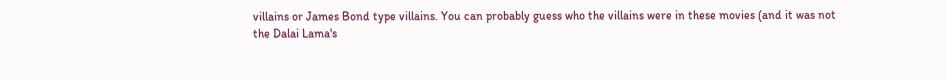villains or James Bond type villains. You can probably guess who the villains were in these movies (and it was not
the Dalai Lama's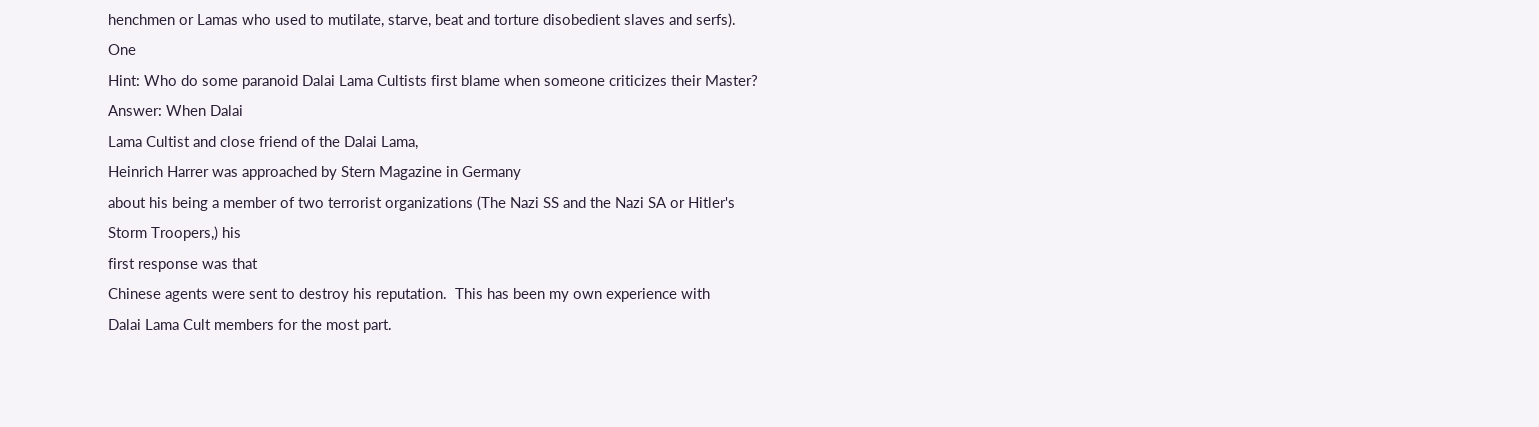henchmen or Lamas who used to mutilate, starve, beat and torture disobedient slaves and serfs). One
Hint: Who do some paranoid Dalai Lama Cultists first blame when someone criticizes their Master? Answer: When Dalai
Lama Cultist and close friend of the Dalai Lama,
Heinrich Harrer was approached by Stern Magazine in Germany
about his being a member of two terrorist organizations (The Nazi SS and the Nazi SA or Hitler's Storm Troopers,) his
first response was that
Chinese agents were sent to destroy his reputation.  This has been my own experience with
Dalai Lama Cult members for the most part.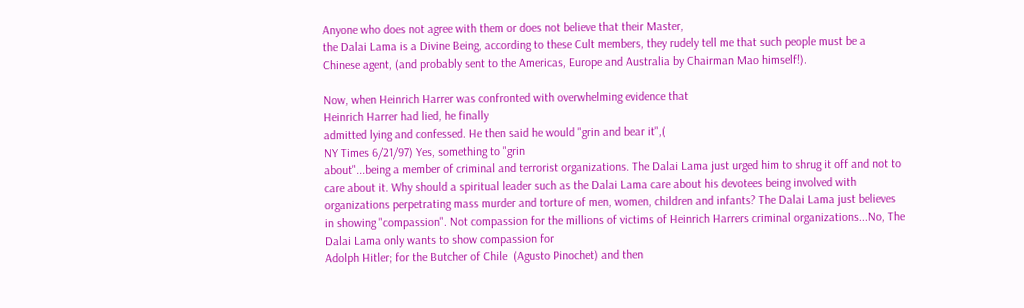Anyone who does not agree with them or does not believe that their Master,
the Dalai Lama is a Divine Being, according to these Cult members, they rudely tell me that such people must be a
Chinese agent, (and probably sent to the Americas, Europe and Australia by Chairman Mao himself!).

Now, when Heinrich Harrer was confronted with overwhelming evidence that
Heinrich Harrer had lied, he finally
admitted lying and confessed. He then said he would "grin and bear it",(
NY Times 6/21/97) Yes, something to "grin
about"...being a member of criminal and terrorist organizations. The Dalai Lama just urged him to shrug it off and not to
care about it. Why should a spiritual leader such as the Dalai Lama care about his devotees being involved with
organizations perpetrating mass murder and torture of men, women, children and infants? The Dalai Lama just believes
in showing "compassion". Not compassion for the millions of victims of Heinrich Harrers criminal organizations...No, The
Dalai Lama only wants to show compassion for
Adolph Hitler; for the Butcher of Chile  (Agusto Pinochet) and then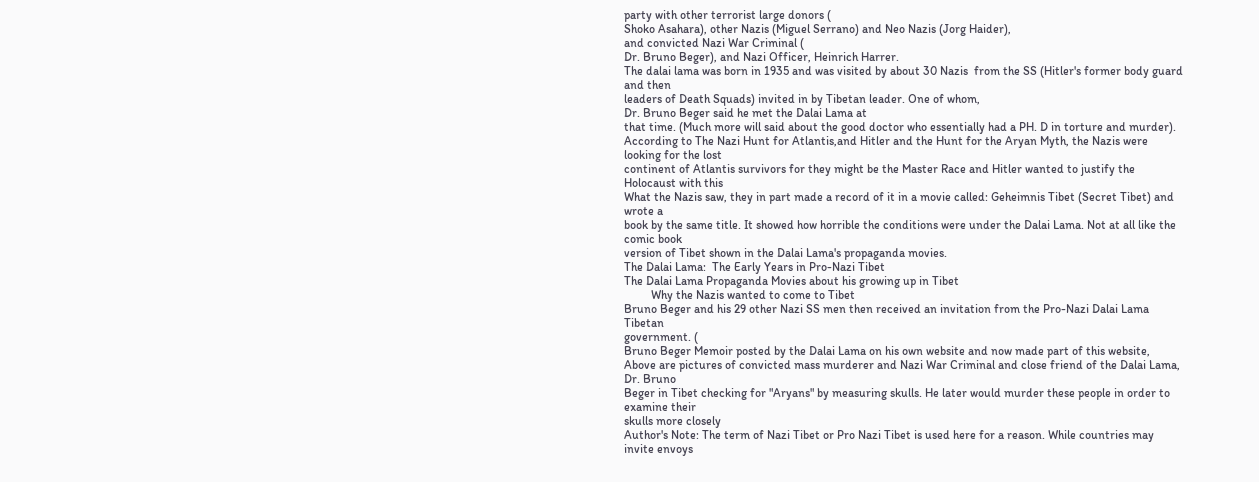party with other terrorist large donors (
Shoko Asahara), other Nazis (Miguel Serrano) and Neo Nazis (Jorg Haider),
and convicted Nazi War Criminal (
Dr. Bruno Beger), and Nazi Officer, Heinrich Harrer.
The dalai lama was born in 1935 and was visited by about 30 Nazis  from the SS (Hitler's former body guard and then
leaders of Death Squads) invited in by Tibetan leader. One of whom,
Dr. Bruno Beger said he met the Dalai Lama at
that time. (Much more will said about the good doctor who essentially had a PH. D in torture and murder).
According to The Nazi Hunt for Atlantis,and Hitler and the Hunt for the Aryan Myth, the Nazis were looking for the lost
continent of Atlantis survivors for they might be the Master Race and Hitler wanted to justify the Holocaust with this
What the Nazis saw, they in part made a record of it in a movie called: Geheimnis Tibet (Secret Tibet) and wrote a
book by the same title. It showed how horrible the conditions were under the Dalai Lama. Not at all like the comic book
version of Tibet shown in the Dalai Lama's propaganda movies.
The Dalai Lama:  The Early Years in Pro-Nazi Tibet
The Dalai Lama Propaganda Movies about his growing up in Tibet
         Why the Nazis wanted to come to Tibet
Bruno Beger and his 29 other Nazi SS men then received an invitation from the Pro-Nazi Dalai Lama Tibetan
government. (
Bruno Beger Memoir posted by the Dalai Lama on his own website and now made part of this website,
Above are pictures of convicted mass murderer and Nazi War Criminal and close friend of the Dalai Lama, Dr. Bruno
Beger in Tibet checking for "Aryans" by measuring skulls. He later would murder these people in order to examine their
skulls more closely
Author's Note: The term of Nazi Tibet or Pro Nazi Tibet is used here for a reason. While countries may invite envoys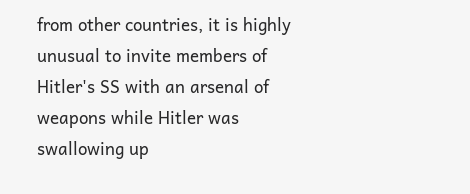from other countries, it is highly unusual to invite members of Hitler's SS with an arsenal of weapons while Hitler was
swallowing up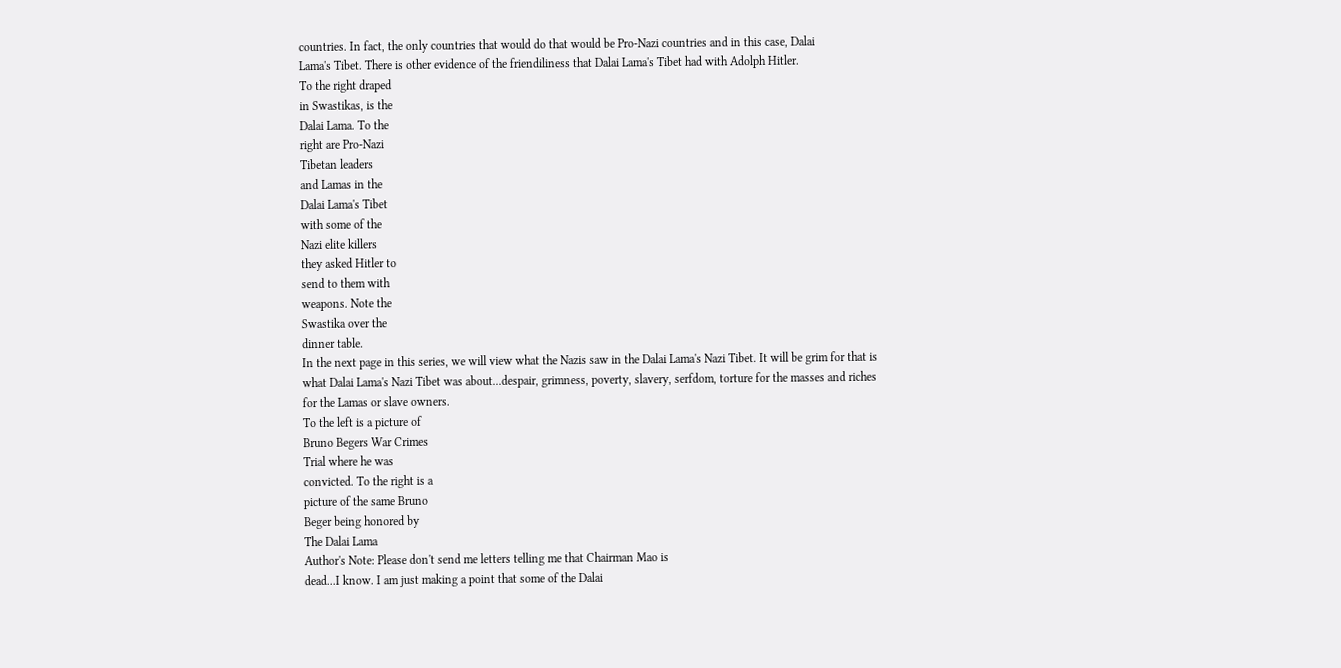countries. In fact, the only countries that would do that would be Pro-Nazi countries and in this case, Dalai
Lama's Tibet. There is other evidence of the friendiliness that Dalai Lama's Tibet had with Adolph Hitler.
To the right draped
in Swastikas, is the
Dalai Lama. To the
right are Pro-Nazi
Tibetan leaders
and Lamas in the
Dalai Lama's Tibet
with some of the
Nazi elite killers
they asked Hitler to
send to them with
weapons. Note the
Swastika over the
dinner table.
In the next page in this series, we will view what the Nazis saw in the Dalai Lama's Nazi Tibet. It will be grim for that is
what Dalai Lama's Nazi Tibet was about...despair, grimness, poverty, slavery, serfdom, torture for the masses and riches
for the Lamas or slave owners.
To the left is a picture of
Bruno Begers War Crimes
Trial where he was
convicted. To the right is a
picture of the same Bruno
Beger being honored by
The Dalai Lama
Author's Note: Please don't send me letters telling me that Chairman Mao is
dead...I know. I am just making a point that some of the Dalai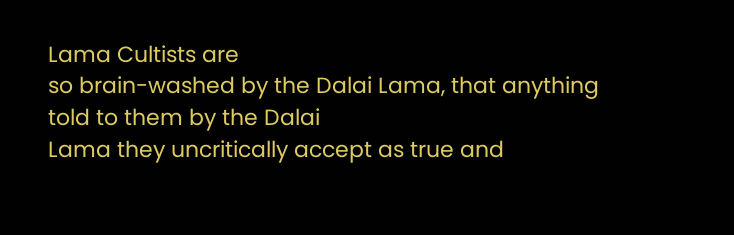Lama Cultists are
so brain-washed by the Dalai Lama, that anything told to them by the Dalai
Lama they uncritically accept as true and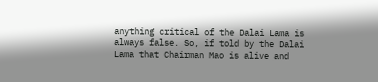anything critical of the Dalai Lama is
always false. So, if told by the Dalai Lama that Chairman Mao is alive and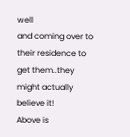well
and coming over to their residence to get them..they might actually believe it!
Above is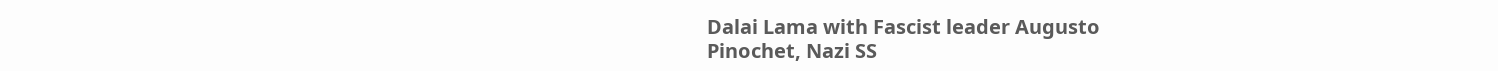Dalai Lama with Fascist leader Augusto
Pinochet, Nazi SS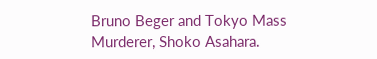Bruno Beger and Tokyo Mass
Murderer, Shoko Asahara.